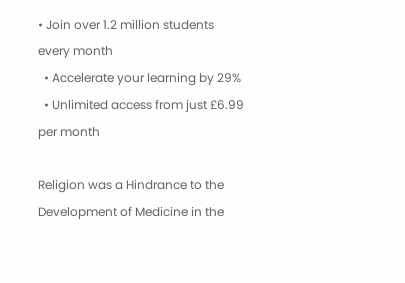• Join over 1.2 million students every month
  • Accelerate your learning by 29%
  • Unlimited access from just £6.99 per month

Religion was a Hindrance to the Development of Medicine in the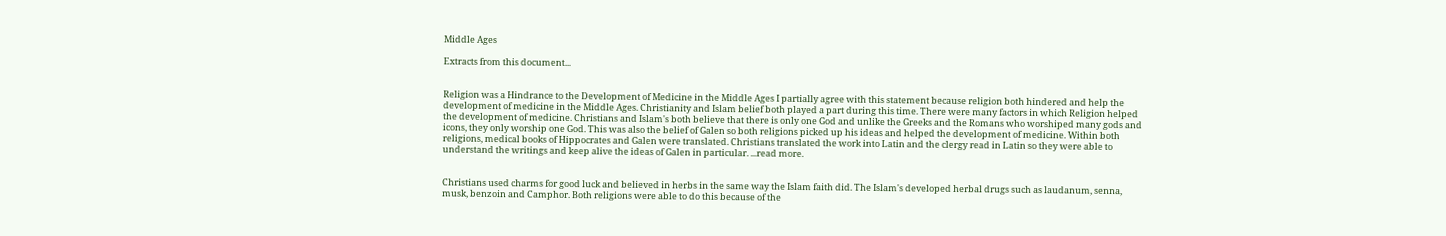Middle Ages

Extracts from this document...


Religion was a Hindrance to the Development of Medicine in the Middle Ages I partially agree with this statement because religion both hindered and help the development of medicine in the Middle Ages. Christianity and Islam belief both played a part during this time. There were many factors in which Religion helped the development of medicine. Christians and Islam's both believe that there is only one God and unlike the Greeks and the Romans who worshiped many gods and icons, they only worship one God. This was also the belief of Galen so both religions picked up his ideas and helped the development of medicine. Within both religions, medical books of Hippocrates and Galen were translated. Christians translated the work into Latin and the clergy read in Latin so they were able to understand the writings and keep alive the ideas of Galen in particular. ...read more.


Christians used charms for good luck and believed in herbs in the same way the Islam faith did. The Islam's developed herbal drugs such as laudanum, senna, musk, benzoin and Camphor. Both religions were able to do this because of the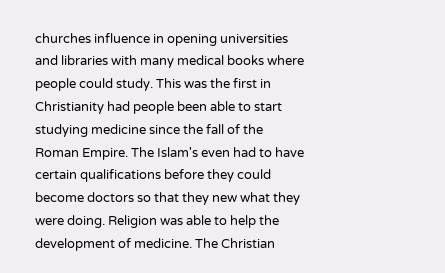churches influence in opening universities and libraries with many medical books where people could study. This was the first in Christianity had people been able to start studying medicine since the fall of the Roman Empire. The Islam's even had to have certain qualifications before they could become doctors so that they new what they were doing. Religion was able to help the development of medicine. The Christian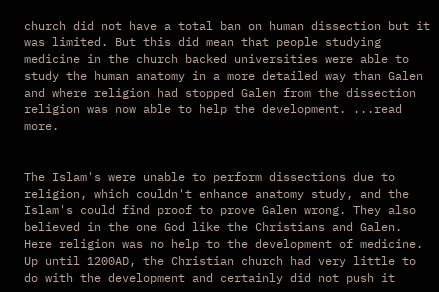church did not have a total ban on human dissection but it was limited. But this did mean that people studying medicine in the church backed universities were able to study the human anatomy in a more detailed way than Galen and where religion had stopped Galen from the dissection religion was now able to help the development. ...read more.


The Islam's were unable to perform dissections due to religion, which couldn't enhance anatomy study, and the Islam's could find proof to prove Galen wrong. They also believed in the one God like the Christians and Galen. Here religion was no help to the development of medicine. Up until 1200AD, the Christian church had very little to do with the development and certainly did not push it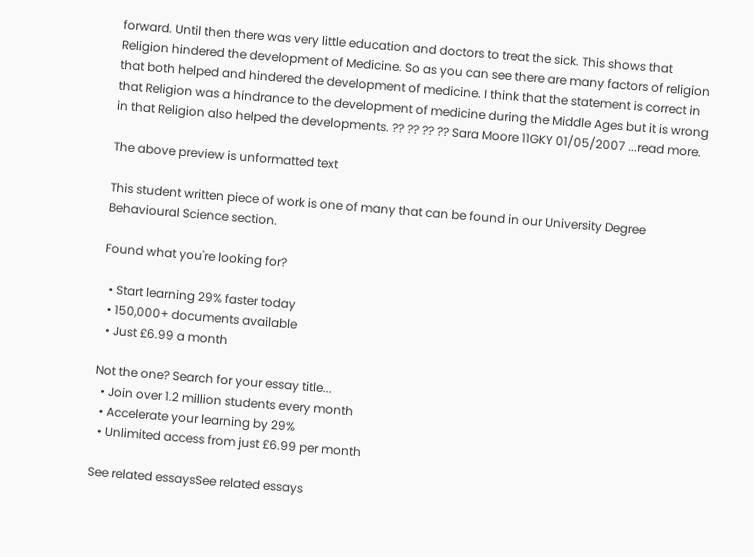forward. Until then there was very little education and doctors to treat the sick. This shows that Religion hindered the development of Medicine. So as you can see there are many factors of religion that both helped and hindered the development of medicine. I think that the statement is correct in that Religion was a hindrance to the development of medicine during the Middle Ages but it is wrong in that Religion also helped the developments. ?? ?? ?? ?? Sara Moore 11GKY 01/05/2007 ...read more.

The above preview is unformatted text

This student written piece of work is one of many that can be found in our University Degree Behavioural Science section.

Found what you're looking for?

  • Start learning 29% faster today
  • 150,000+ documents available
  • Just £6.99 a month

Not the one? Search for your essay title...
  • Join over 1.2 million students every month
  • Accelerate your learning by 29%
  • Unlimited access from just £6.99 per month

See related essaysSee related essays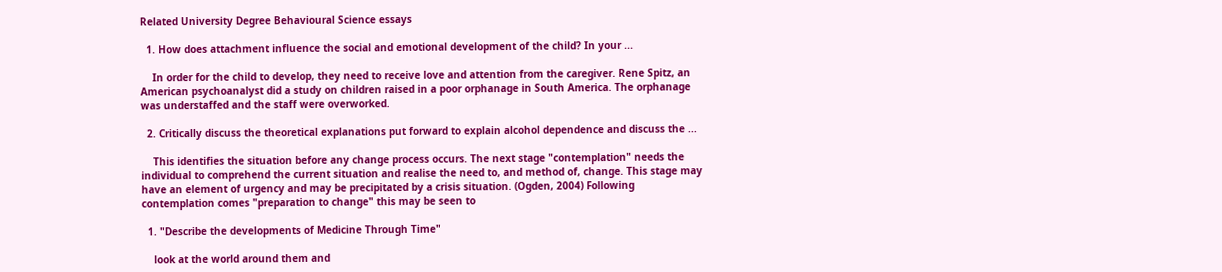Related University Degree Behavioural Science essays

  1. How does attachment influence the social and emotional development of the child? In your ...

    In order for the child to develop, they need to receive love and attention from the caregiver. Rene Spitz, an American psychoanalyst did a study on children raised in a poor orphanage in South America. The orphanage was understaffed and the staff were overworked.

  2. Critically discuss the theoretical explanations put forward to explain alcohol dependence and discuss the ...

    This identifies the situation before any change process occurs. The next stage "contemplation" needs the individual to comprehend the current situation and realise the need to, and method of, change. This stage may have an element of urgency and may be precipitated by a crisis situation. (Ogden, 2004) Following contemplation comes "preparation to change" this may be seen to

  1. "Describe the developments of Medicine Through Time"

    look at the world around them and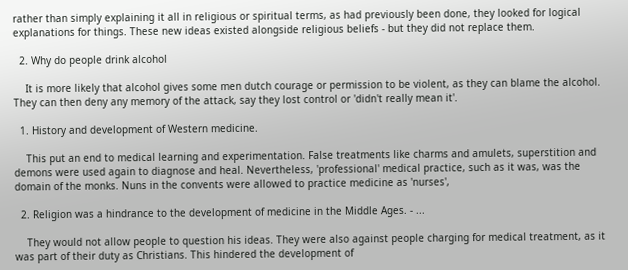rather than simply explaining it all in religious or spiritual terms, as had previously been done, they looked for logical explanations for things. These new ideas existed alongside religious beliefs - but they did not replace them.

  2. Why do people drink alcohol

    It is more likely that alcohol gives some men dutch courage or permission to be violent, as they can blame the alcohol. They can then deny any memory of the attack, say they lost control or 'didn't really mean it'.

  1. History and development of Western medicine.

    This put an end to medical learning and experimentation. False treatments like charms and amulets, superstition and demons were used again to diagnose and heal. Nevertheless, 'professional' medical practice, such as it was, was the domain of the monks. Nuns in the convents were allowed to practice medicine as 'nurses',

  2. Religion was a hindrance to the development of medicine in the Middle Ages. - ...

    They would not allow people to question his ideas. They were also against people charging for medical treatment, as it was part of their duty as Christians. This hindered the development of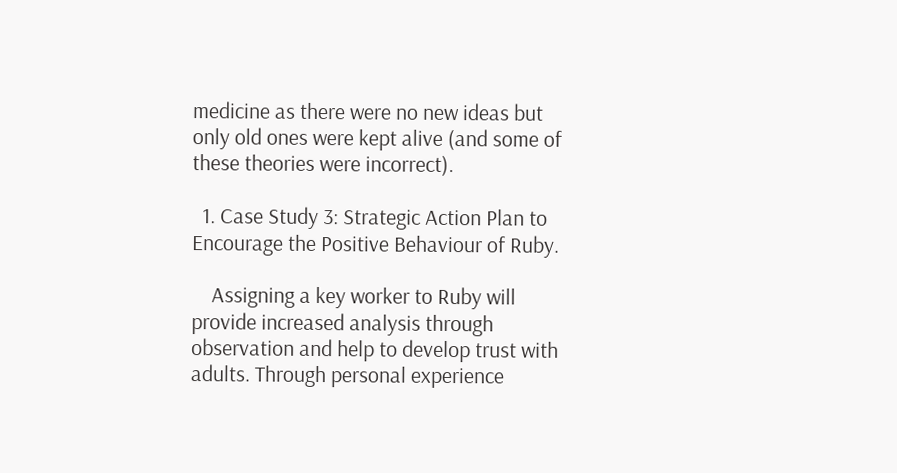medicine as there were no new ideas but only old ones were kept alive (and some of these theories were incorrect).

  1. Case Study 3: Strategic Action Plan to Encourage the Positive Behaviour of Ruby.

    Assigning a key worker to Ruby will provide increased analysis through observation and help to develop trust with adults. Through personal experience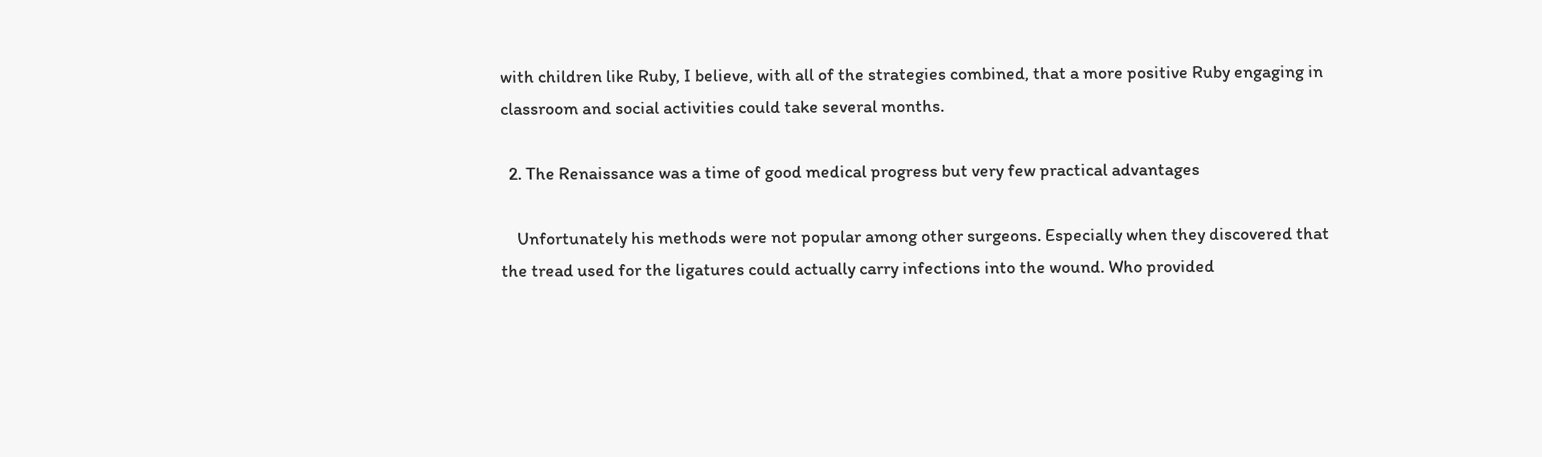with children like Ruby, I believe, with all of the strategies combined, that a more positive Ruby engaging in classroom and social activities could take several months.

  2. The Renaissance was a time of good medical progress but very few practical advantages

    Unfortunately his methods were not popular among other surgeons. Especially when they discovered that the tread used for the ligatures could actually carry infections into the wound. Who provided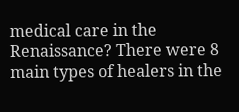medical care in the Renaissance? There were 8 main types of healers in the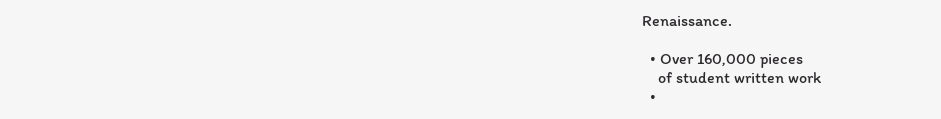Renaissance.

  • Over 160,000 pieces
    of student written work
  •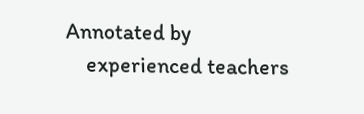Annotated by
    experienced teachers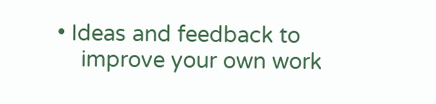• Ideas and feedback to
    improve your own work